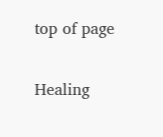top of page

Healing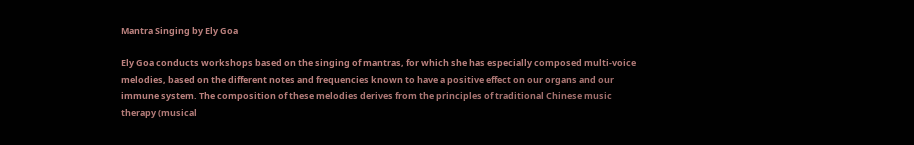Mantra Singing by Ely Goa

Ely Goa conducts workshops based on the singing of mantras, for which she has especially composed multi-voice melodies, based on the different notes and frequencies known to have a positive effect on our organs and our immune system. The composition of these melodies derives from the principles of traditional Chinese music therapy (musical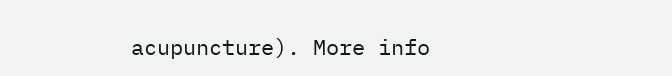acupuncture). More info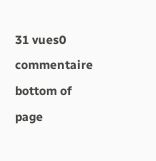31 vues0 commentaire
bottom of page